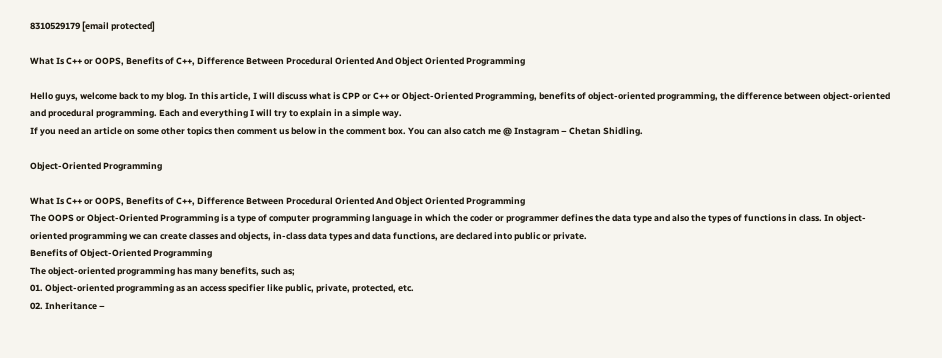8310529179 [email protected]

What Is C++ or OOPS, Benefits of C++, Difference Between Procedural Oriented And Object Oriented Programming

Hello guys, welcome back to my blog. In this article, I will discuss what is CPP or C++ or Object-Oriented Programming, benefits of object-oriented programming, the difference between object-oriented and procedural programming. Each and everything I will try to explain in a simple way.
If you need an article on some other topics then comment us below in the comment box. You can also catch me @ Instagram – Chetan Shidling.

Object-Oriented Programming

What Is C++ or OOPS, Benefits of C++, Difference Between Procedural Oriented And Object Oriented Programming
The OOPS or Object-Oriented Programming is a type of computer programming language in which the coder or programmer defines the data type and also the types of functions in class. In object-oriented programming we can create classes and objects, in-class data types and data functions, are declared into public or private.
Benefits of Object-Oriented Programming
The object-oriented programming has many benefits, such as;
01. Object-oriented programming as an access specifier like public, private, protected, etc.
02. Inheritance –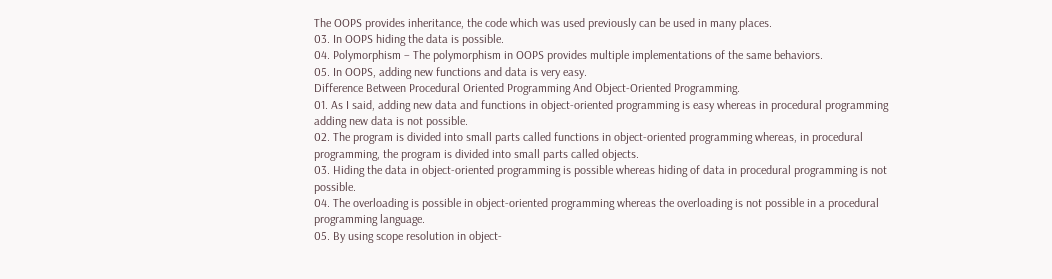The OOPS provides inheritance, the code which was used previously can be used in many places.
03. In OOPS hiding the data is possible.
04. Polymorphism – The polymorphism in OOPS provides multiple implementations of the same behaviors.
05. In OOPS, adding new functions and data is very easy.
Difference Between Procedural Oriented Programming And Object-Oriented Programming.
01. As I said, adding new data and functions in object-oriented programming is easy whereas in procedural programming adding new data is not possible.
02. The program is divided into small parts called functions in object-oriented programming whereas, in procedural programming, the program is divided into small parts called objects.
03. Hiding the data in object-oriented programming is possible whereas hiding of data in procedural programming is not possible.
04. The overloading is possible in object-oriented programming whereas the overloading is not possible in a procedural programming language.
05. By using scope resolution in object-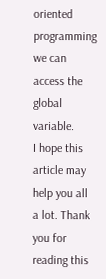oriented programming we can access the global variable.
I hope this article may help you all a lot. Thank you for reading this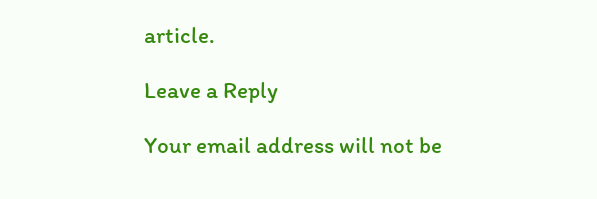article.

Leave a Reply

Your email address will not be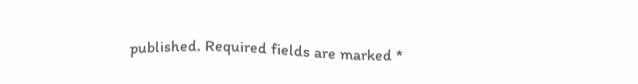published. Required fields are marked *